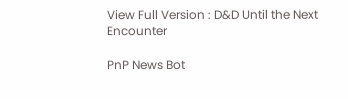View Full Version : D&D Until the Next Encounter

PnP News Bot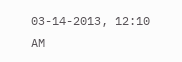03-14-2013, 12:10 AM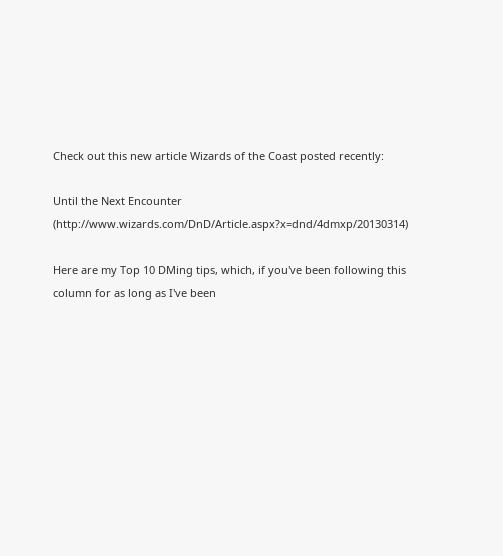Check out this new article Wizards of the Coast posted recently:

Until the Next Encounter (http://www.wizards.com/DnD/Article.aspx?x=dnd/4dmxp/20130314)

Here are my Top 10 DMing tips, which, if you've been following this column for as long as I've been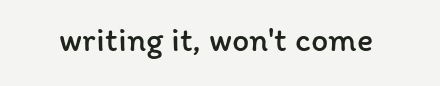writing it, won't come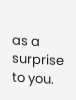as a surprise to you.